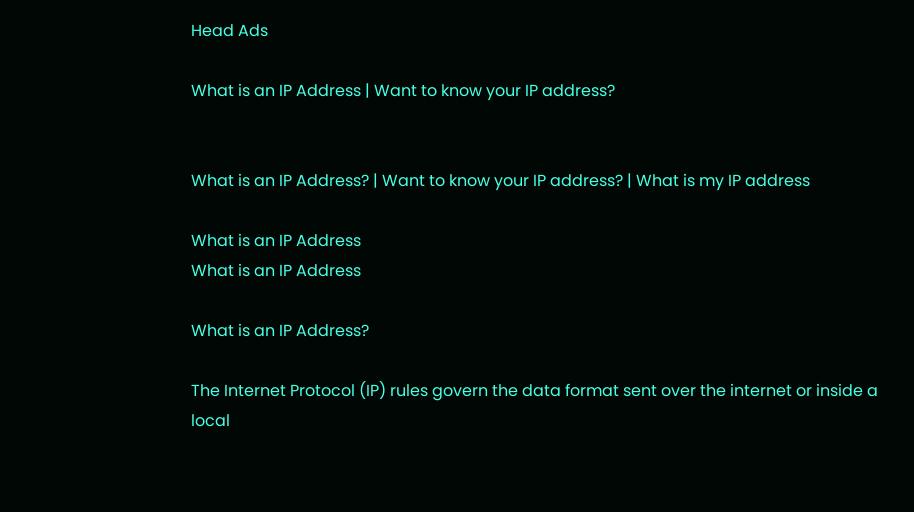Head Ads

What is an IP Address | Want to know your IP address?


What is an IP Address? | Want to know your IP address? | What is my IP address

What is an IP Address
What is an IP Address

What is an IP Address?

The Internet Protocol (IP) rules govern the data format sent over the internet or inside a local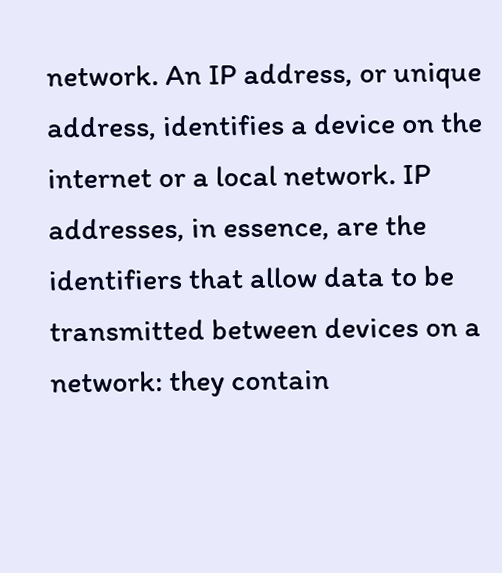network. An IP address, or unique address, identifies a device on the internet or a local network. IP addresses, in essence, are the identifiers that allow data to be transmitted between devices on a network: they contain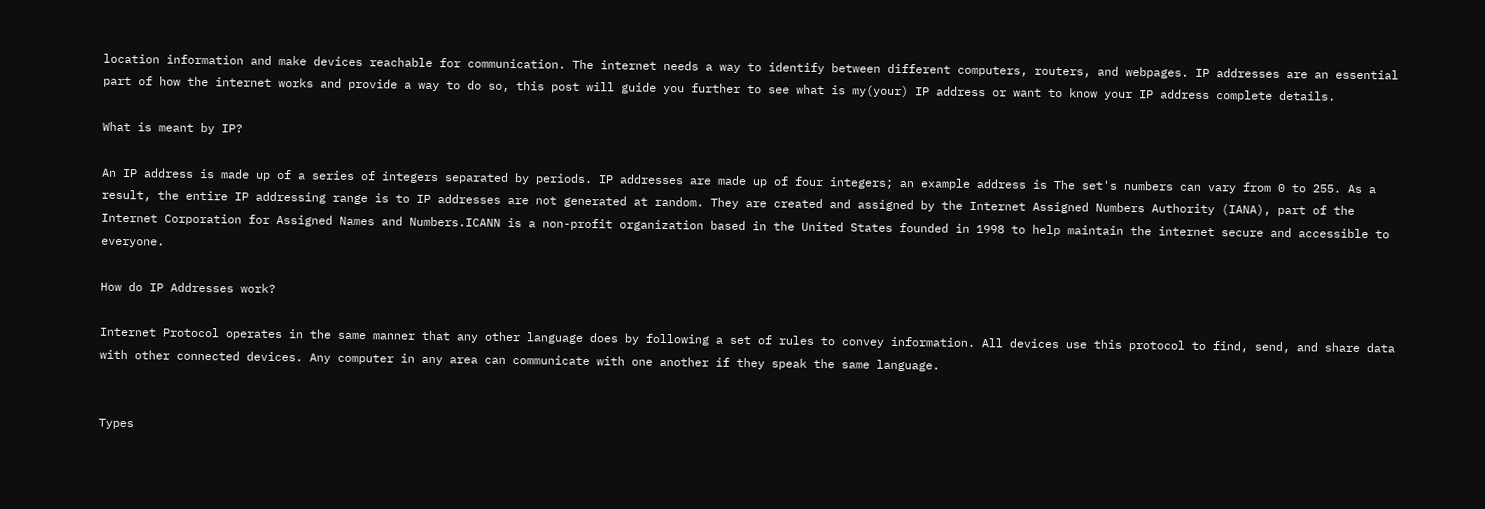location information and make devices reachable for communication. The internet needs a way to identify between different computers, routers, and webpages. IP addresses are an essential part of how the internet works and provide a way to do so, this post will guide you further to see what is my(your) IP address or want to know your IP address complete details.

What is meant by IP?

An IP address is made up of a series of integers separated by periods. IP addresses are made up of four integers; an example address is The set's numbers can vary from 0 to 255. As a result, the entire IP addressing range is to IP addresses are not generated at random. They are created and assigned by the Internet Assigned Numbers Authority (IANA), part of the Internet Corporation for Assigned Names and Numbers.ICANN is a non-profit organization based in the United States founded in 1998 to help maintain the internet secure and accessible to everyone.

How do IP Addresses work?

Internet Protocol operates in the same manner that any other language does by following a set of rules to convey information. All devices use this protocol to find, send, and share data with other connected devices. Any computer in any area can communicate with one another if they speak the same language.


Types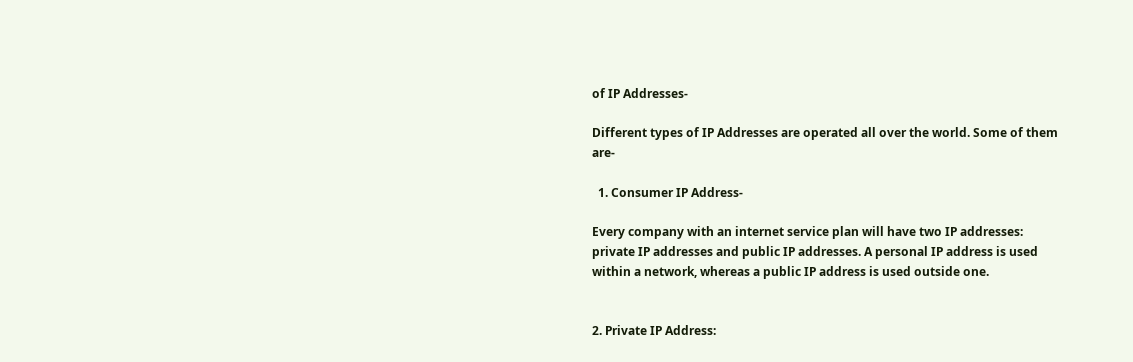of IP Addresses-

Different types of IP Addresses are operated all over the world. Some of them are-

  1. Consumer IP Address-

Every company with an internet service plan will have two IP addresses: private IP addresses and public IP addresses. A personal IP address is used within a network, whereas a public IP address is used outside one.


2. Private IP Address: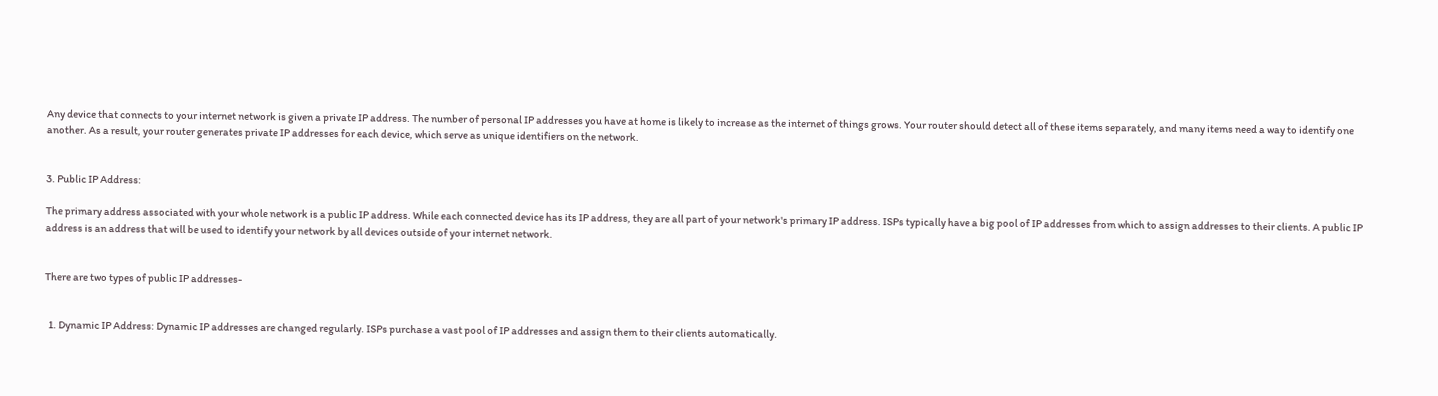Any device that connects to your internet network is given a private IP address. The number of personal IP addresses you have at home is likely to increase as the internet of things grows. Your router should detect all of these items separately, and many items need a way to identify one another. As a result, your router generates private IP addresses for each device, which serve as unique identifiers on the network.


3. Public IP Address:

The primary address associated with your whole network is a public IP address. While each connected device has its IP address, they are all part of your network's primary IP address. ISPs typically have a big pool of IP addresses from which to assign addresses to their clients. A public IP address is an address that will be used to identify your network by all devices outside of your internet network.


There are two types of public IP addresses-


  1. Dynamic IP Address: Dynamic IP addresses are changed regularly. ISPs purchase a vast pool of IP addresses and assign them to their clients automatically.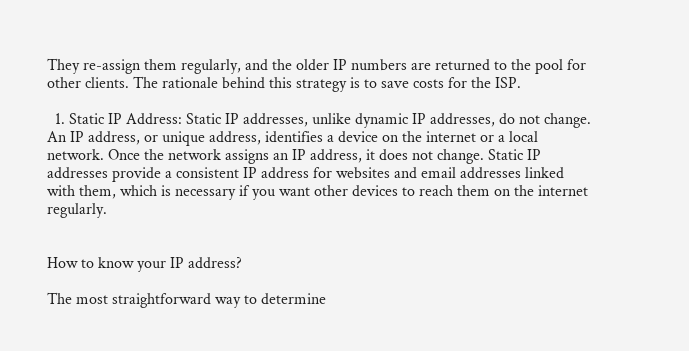They re-assign them regularly, and the older IP numbers are returned to the pool for other clients. The rationale behind this strategy is to save costs for the ISP.

  1. Static IP Address: Static IP addresses, unlike dynamic IP addresses, do not change. An IP address, or unique address, identifies a device on the internet or a local network. Once the network assigns an IP address, it does not change. Static IP addresses provide a consistent IP address for websites and email addresses linked with them, which is necessary if you want other devices to reach them on the internet regularly.


How to know your IP address?

The most straightforward way to determine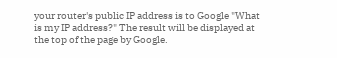your router's public IP address is to Google "What is my IP address?" The result will be displayed at the top of the page by Google.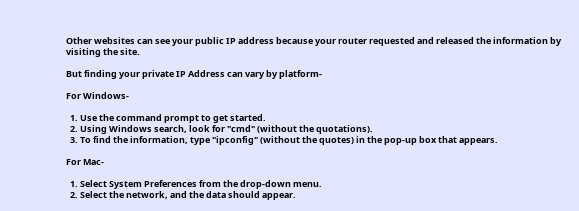Other websites can see your public IP address because your router requested and released the information by visiting the site.

But finding your private IP Address can vary by platform-

For Windows-

  1. Use the command prompt to get started.
  2. Using Windows search, look for "cmd" (without the quotations).
  3. To find the information, type "ipconfig" (without the quotes) in the pop-up box that appears.

For Mac-

  1. Select System Preferences from the drop-down menu.
  2. Select the network, and the data should appear.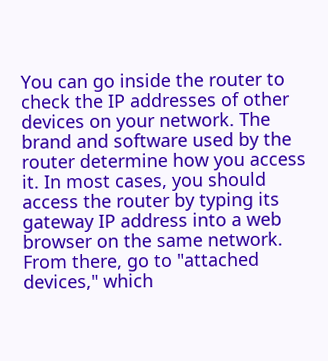You can go inside the router to check the IP addresses of other devices on your network. The brand and software used by the router determine how you access it. In most cases, you should access the router by typing its gateway IP address into a web browser on the same network. From there, go to "attached devices," which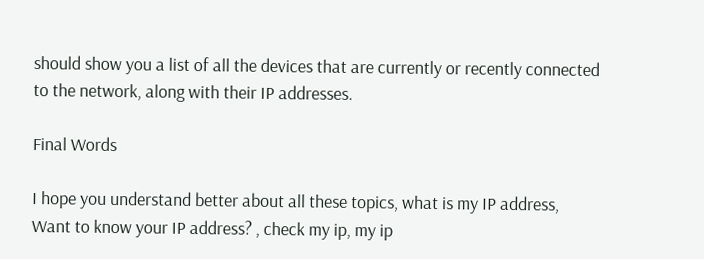should show you a list of all the devices that are currently or recently connected to the network, along with their IP addresses.

Final Words

I hope you understand better about all these topics, what is my IP address,  Want to know your IP address? , check my ip, my ip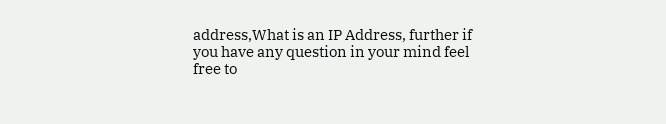address,What is an IP Address, further if you have any question in your mind feel free to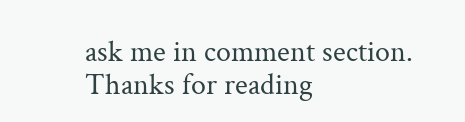ask me in comment section. Thanks for reading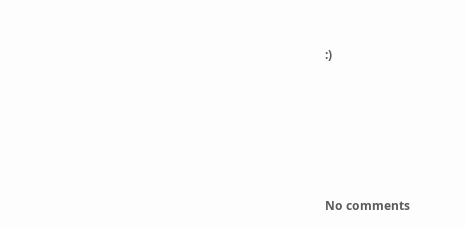:)






No comments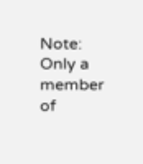Note: Only a member of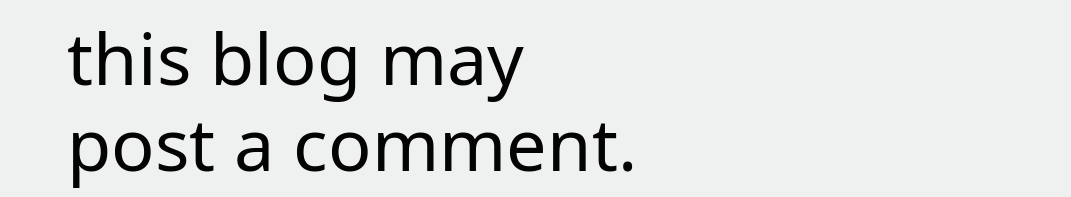this blog may post a comment.